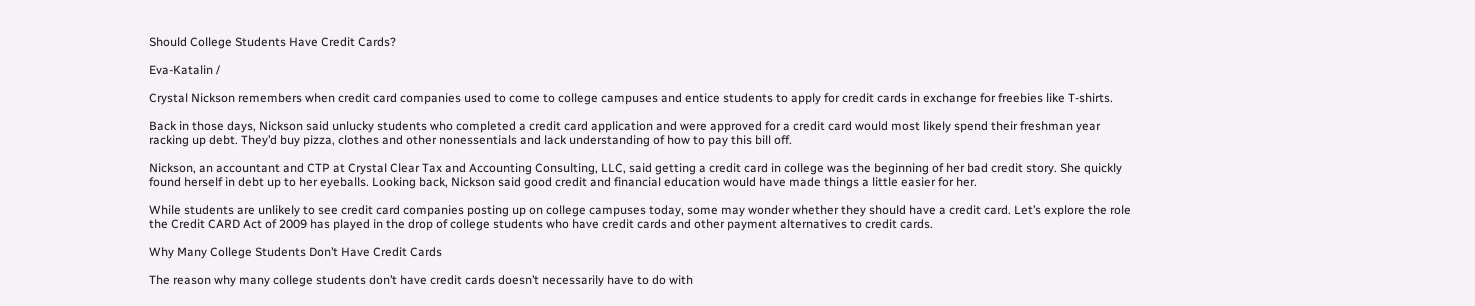Should College Students Have Credit Cards?

Eva-Katalin /

Crystal Nickson remembers when credit card companies used to come to college campuses and entice students to apply for credit cards in exchange for freebies like T-shirts.

Back in those days, Nickson said unlucky students who completed a credit card application and were approved for a credit card would most likely spend their freshman year racking up debt. They’d buy pizza, clothes and other nonessentials and lack understanding of how to pay this bill off.

Nickson, an accountant and CTP at Crystal Clear Tax and Accounting Consulting, LLC, said getting a credit card in college was the beginning of her bad credit story. She quickly found herself in debt up to her eyeballs. Looking back, Nickson said good credit and financial education would have made things a little easier for her.

While students are unlikely to see credit card companies posting up on college campuses today, some may wonder whether they should have a credit card. Let’s explore the role the Credit CARD Act of 2009 has played in the drop of college students who have credit cards and other payment alternatives to credit cards.

Why Many College Students Don’t Have Credit Cards

The reason why many college students don’t have credit cards doesn’t necessarily have to do with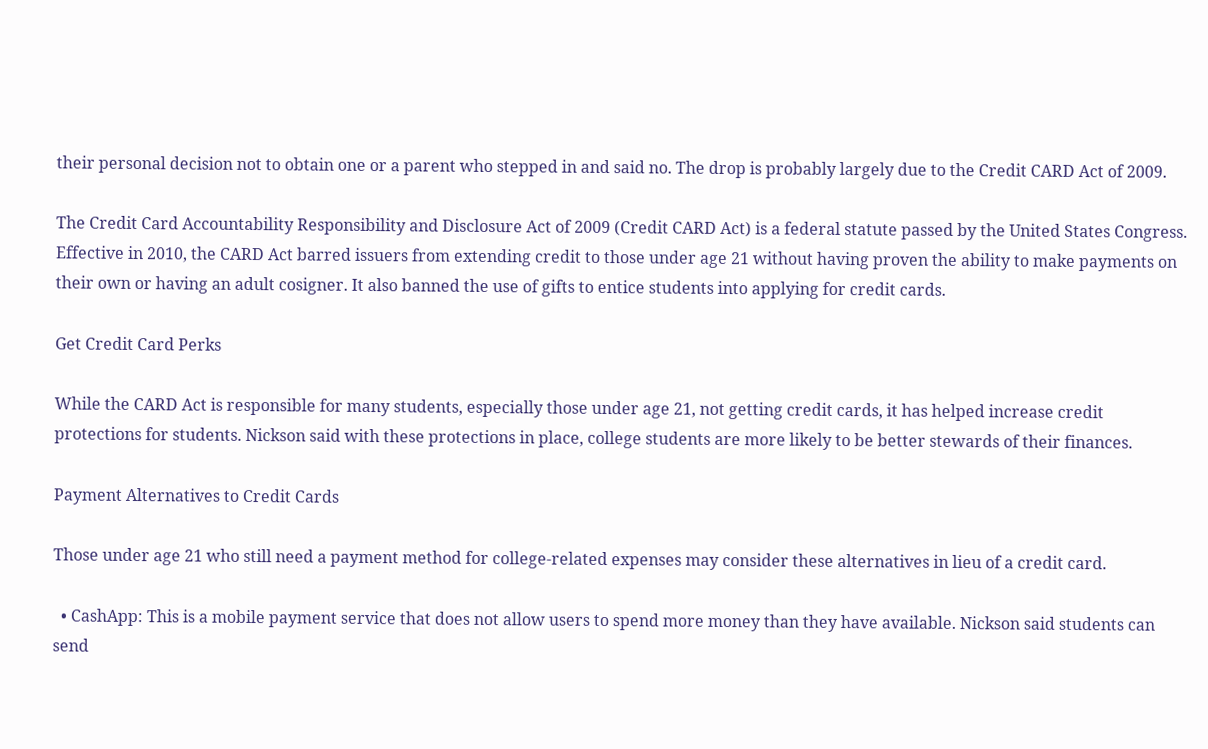their personal decision not to obtain one or a parent who stepped in and said no. The drop is probably largely due to the Credit CARD Act of 2009.

The Credit Card Accountability Responsibility and Disclosure Act of 2009 (Credit CARD Act) is a federal statute passed by the United States Congress. Effective in 2010, the CARD Act barred issuers from extending credit to those under age 21 without having proven the ability to make payments on their own or having an adult cosigner. It also banned the use of gifts to entice students into applying for credit cards.

Get Credit Card Perks

While the CARD Act is responsible for many students, especially those under age 21, not getting credit cards, it has helped increase credit protections for students. Nickson said with these protections in place, college students are more likely to be better stewards of their finances.

Payment Alternatives to Credit Cards

Those under age 21 who still need a payment method for college-related expenses may consider these alternatives in lieu of a credit card.

  • CashApp: This is a mobile payment service that does not allow users to spend more money than they have available. Nickson said students can send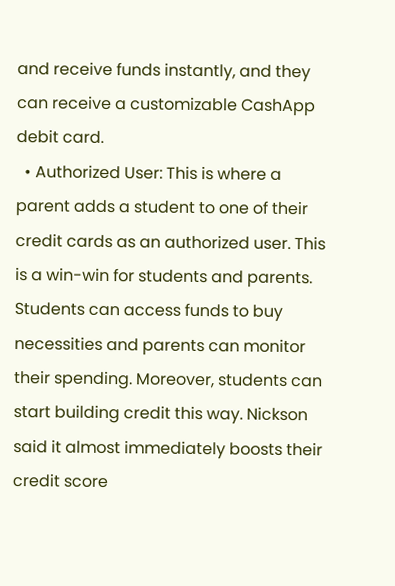and receive funds instantly, and they can receive a customizable CashApp debit card.
  • Authorized User: This is where a parent adds a student to one of their credit cards as an authorized user. This is a win-win for students and parents. Students can access funds to buy necessities and parents can monitor their spending. Moreover, students can start building credit this way. Nickson said it almost immediately boosts their credit score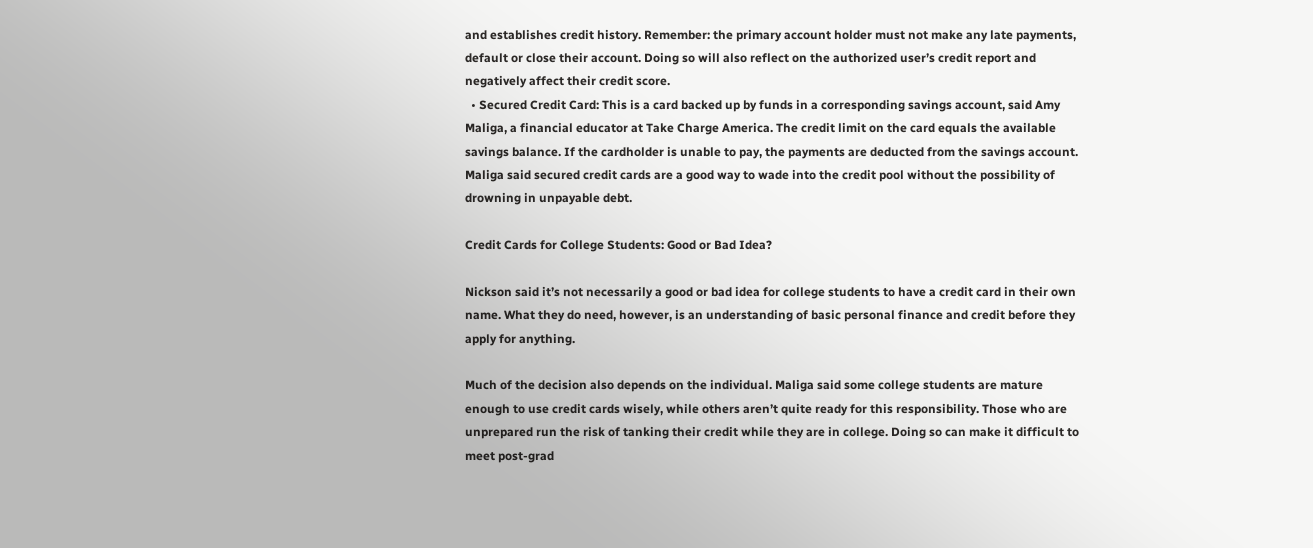and establishes credit history. Remember: the primary account holder must not make any late payments, default or close their account. Doing so will also reflect on the authorized user’s credit report and negatively affect their credit score.
  • Secured Credit Card: This is a card backed up by funds in a corresponding savings account, said Amy Maliga, a financial educator at Take Charge America. The credit limit on the card equals the available savings balance. If the cardholder is unable to pay, the payments are deducted from the savings account. Maliga said secured credit cards are a good way to wade into the credit pool without the possibility of drowning in unpayable debt.

Credit Cards for College Students: Good or Bad Idea?

Nickson said it’s not necessarily a good or bad idea for college students to have a credit card in their own name. What they do need, however, is an understanding of basic personal finance and credit before they apply for anything.

Much of the decision also depends on the individual. Maliga said some college students are mature enough to use credit cards wisely, while others aren’t quite ready for this responsibility. Those who are unprepared run the risk of tanking their credit while they are in college. Doing so can make it difficult to meet post-grad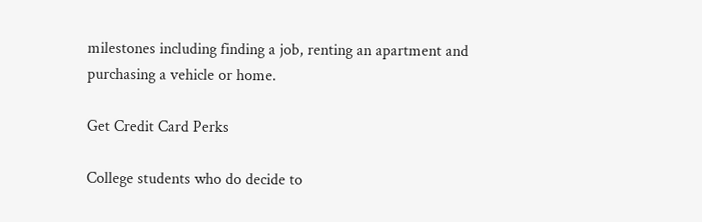milestones including finding a job, renting an apartment and purchasing a vehicle or home.

Get Credit Card Perks

College students who do decide to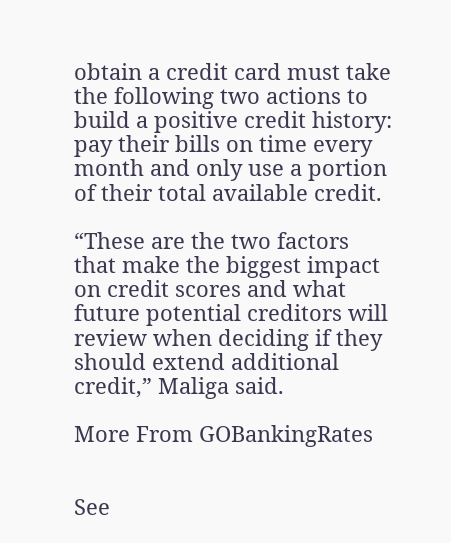obtain a credit card must take the following two actions to build a positive credit history: pay their bills on time every month and only use a portion of their total available credit.

“These are the two factors that make the biggest impact on credit scores and what future potential creditors will review when deciding if they should extend additional credit,” Maliga said.

More From GOBankingRates


See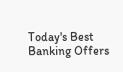Today's Best
Banking Offers